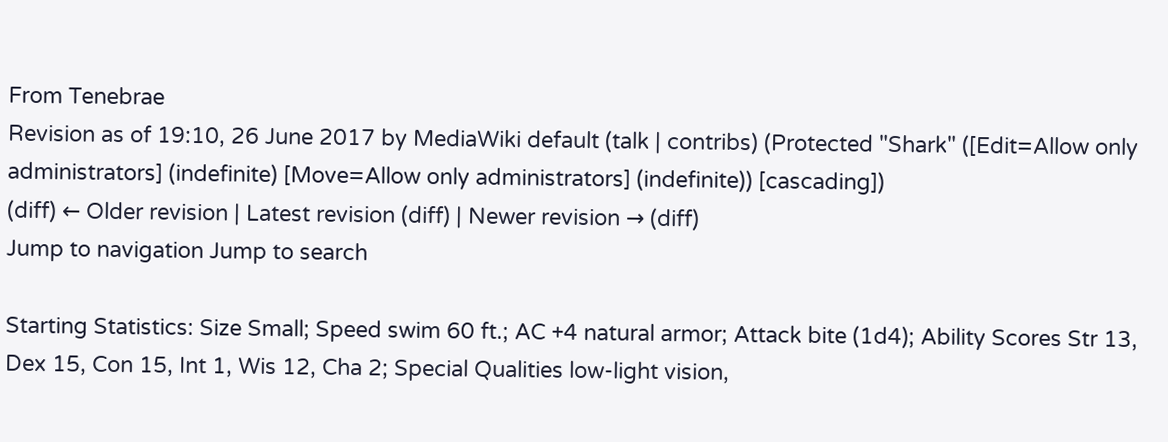From Tenebrae
Revision as of 19:10, 26 June 2017 by MediaWiki default (talk | contribs) (Protected "Shark" ([Edit=Allow only administrators] (indefinite) [Move=Allow only administrators] (indefinite)) [cascading])
(diff) ← Older revision | Latest revision (diff) | Newer revision → (diff)
Jump to navigation Jump to search

Starting Statistics: Size Small; Speed swim 60 ft.; AC +4 natural armor; Attack bite (1d4); Ability Scores Str 13, Dex 15, Con 15, Int 1, Wis 12, Cha 2; Special Qualities low-light vision,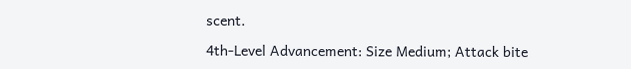scent.

4th-Level Advancement: Size Medium; Attack bite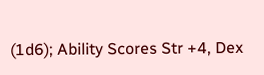(1d6); Ability Scores Str +4, Dex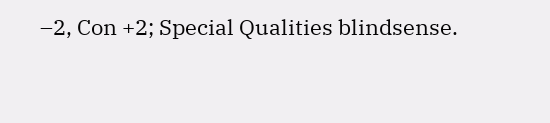–2, Con +2; Special Qualities blindsense.